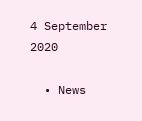4 September 2020

  • News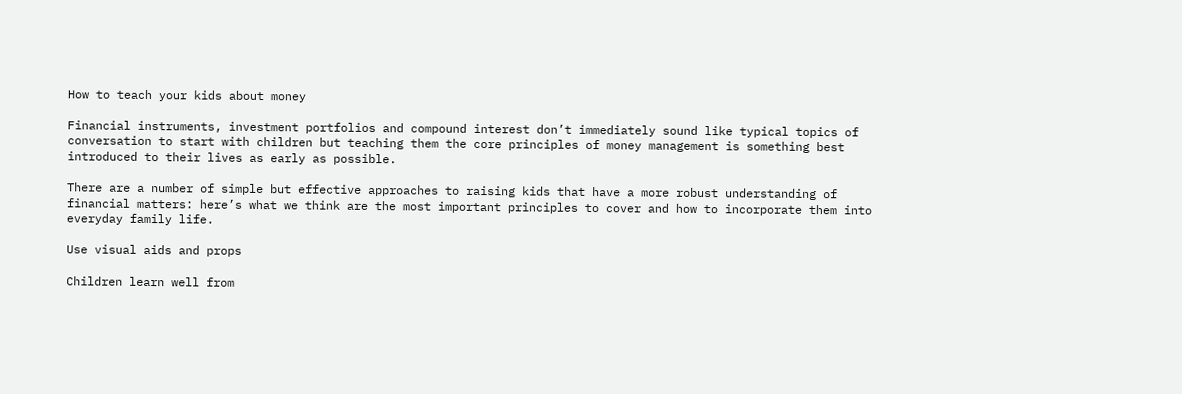How to teach your kids about money

Financial instruments, investment portfolios and compound interest don’t immediately sound like typical topics of conversation to start with children but teaching them the core principles of money management is something best introduced to their lives as early as possible.

There are a number of simple but effective approaches to raising kids that have a more robust understanding of financial matters: here’s what we think are the most important principles to cover and how to incorporate them into everyday family life.

Use visual aids and props

Children learn well from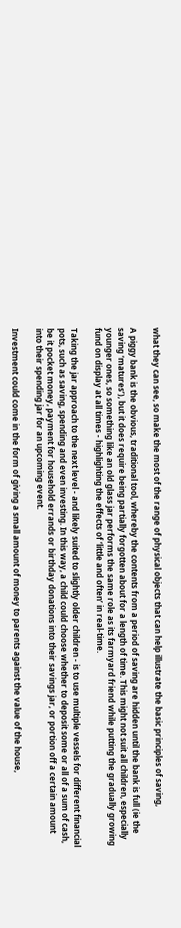what they can see, so make the most of the range of physical objects that can help illustrate the basic principles of saving,

A piggy bank is the obvious, traditional tool, whereby the contents from a period of saving are hidden until the bank is full (ie the saving ‘matures’), but it does require being partially forgotten about for a length of time. This might not suit all children, especially younger ones, so something like an old glass jar performs the same role as its farmyard friend while putting the gradually growing fund on display at all times - highlighting the effects of ‘little and often’ in real-time.

Taking the jar approach to the next level - and likely suited to slightly older children - is to use multiple vessels for different financial pots, such as saving, spending and even investing. In this way, a child could choose whether to deposit some or all of a sum of cash, be it pocket money, payment for household errands or birthday donations into their savings jar, or portion off a certain amount into their spending jar for an upcoming event.

Investment could come in the form of giving a small amount of money to parents against the value of the house,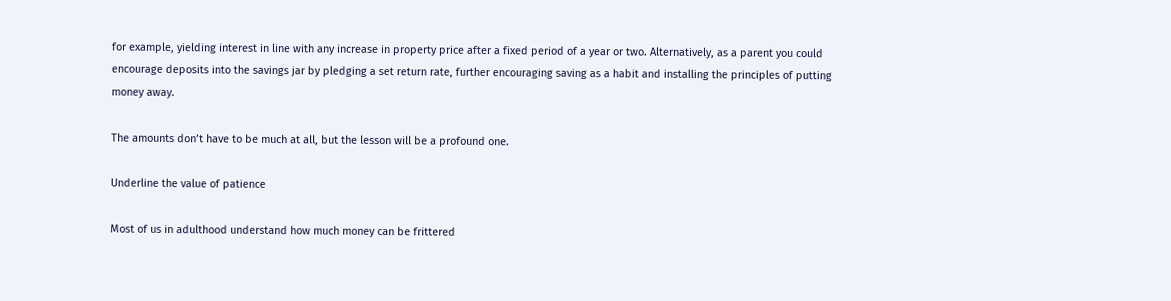for example, yielding interest in line with any increase in property price after a fixed period of a year or two. Alternatively, as a parent you could encourage deposits into the savings jar by pledging a set return rate, further encouraging saving as a habit and installing the principles of putting money away.

The amounts don’t have to be much at all, but the lesson will be a profound one.

Underline the value of patience

Most of us in adulthood understand how much money can be frittered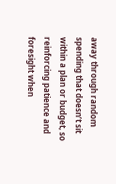away through random spending that doesn’t sit within a plan or budget, so reinforcing patience and foresight when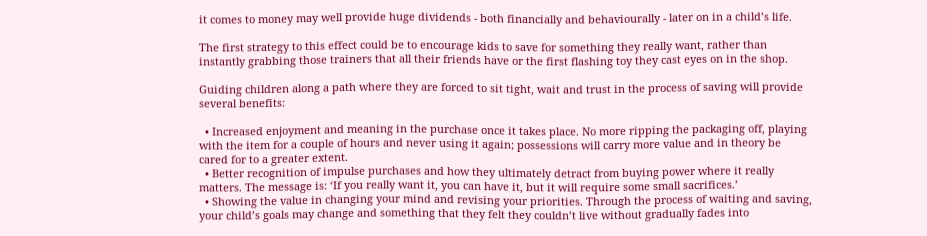it comes to money may well provide huge dividends - both financially and behaviourally - later on in a child’s life.

The first strategy to this effect could be to encourage kids to save for something they really want, rather than instantly grabbing those trainers that all their friends have or the first flashing toy they cast eyes on in the shop.

Guiding children along a path where they are forced to sit tight, wait and trust in the process of saving will provide several benefits:

  • Increased enjoyment and meaning in the purchase once it takes place. No more ripping the packaging off, playing with the item for a couple of hours and never using it again; possessions will carry more value and in theory be cared for to a greater extent.
  • Better recognition of impulse purchases and how they ultimately detract from buying power where it really matters. The message is: ‘If you really want it, you can have it, but it will require some small sacrifices.’
  • Showing the value in changing your mind and revising your priorities. Through the process of waiting and saving, your child’s goals may change and something that they felt they couldn’t live without gradually fades into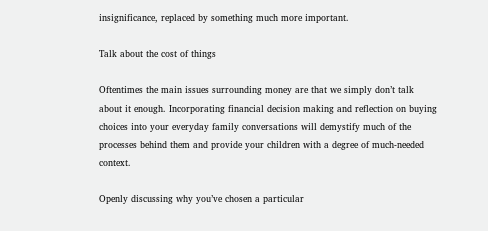insignificance, replaced by something much more important.

Talk about the cost of things

Oftentimes the main issues surrounding money are that we simply don’t talk about it enough. Incorporating financial decision making and reflection on buying choices into your everyday family conversations will demystify much of the processes behind them and provide your children with a degree of much-needed context.

Openly discussing why you’ve chosen a particular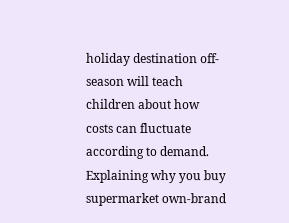holiday destination off-season will teach children about how costs can fluctuate according to demand. Explaining why you buy supermarket own-brand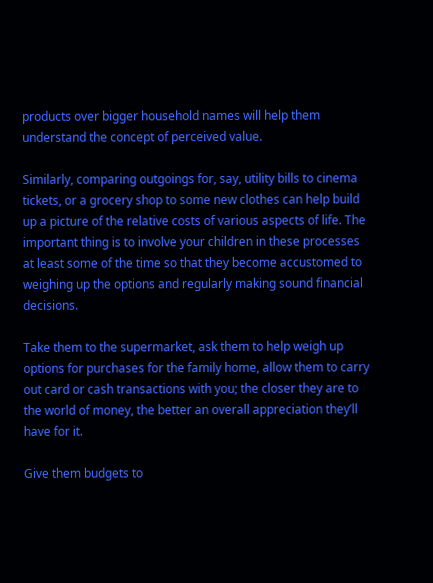products over bigger household names will help them understand the concept of perceived value.

Similarly, comparing outgoings for, say, utility bills to cinema tickets, or a grocery shop to some new clothes can help build up a picture of the relative costs of various aspects of life. The important thing is to involve your children in these processes at least some of the time so that they become accustomed to weighing up the options and regularly making sound financial decisions.

Take them to the supermarket, ask them to help weigh up options for purchases for the family home, allow them to carry out card or cash transactions with you; the closer they are to the world of money, the better an overall appreciation they’ll have for it.

Give them budgets to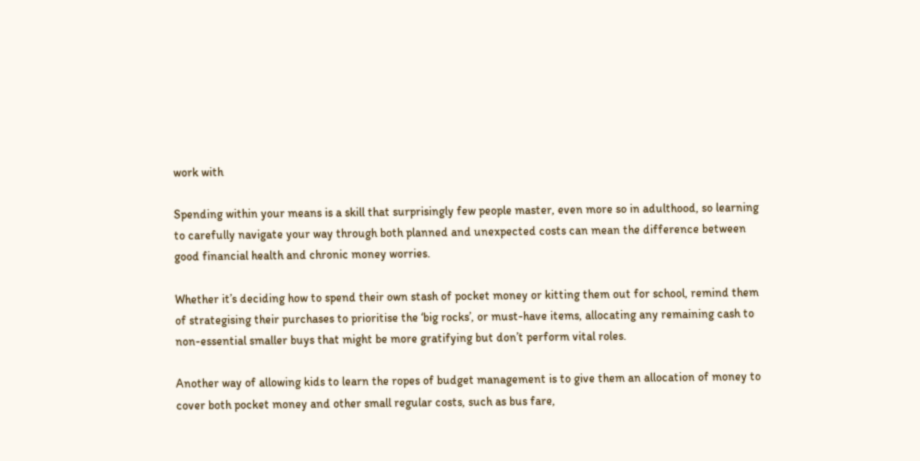work with

Spending within your means is a skill that surprisingly few people master, even more so in adulthood, so learning to carefully navigate your way through both planned and unexpected costs can mean the difference between good financial health and chronic money worries.

Whether it’s deciding how to spend their own stash of pocket money or kitting them out for school, remind them of strategising their purchases to prioritise the ‘big rocks’, or must-have items, allocating any remaining cash to non-essential smaller buys that might be more gratifying but don’t perform vital roles.

Another way of allowing kids to learn the ropes of budget management is to give them an allocation of money to cover both pocket money and other small regular costs, such as bus fare,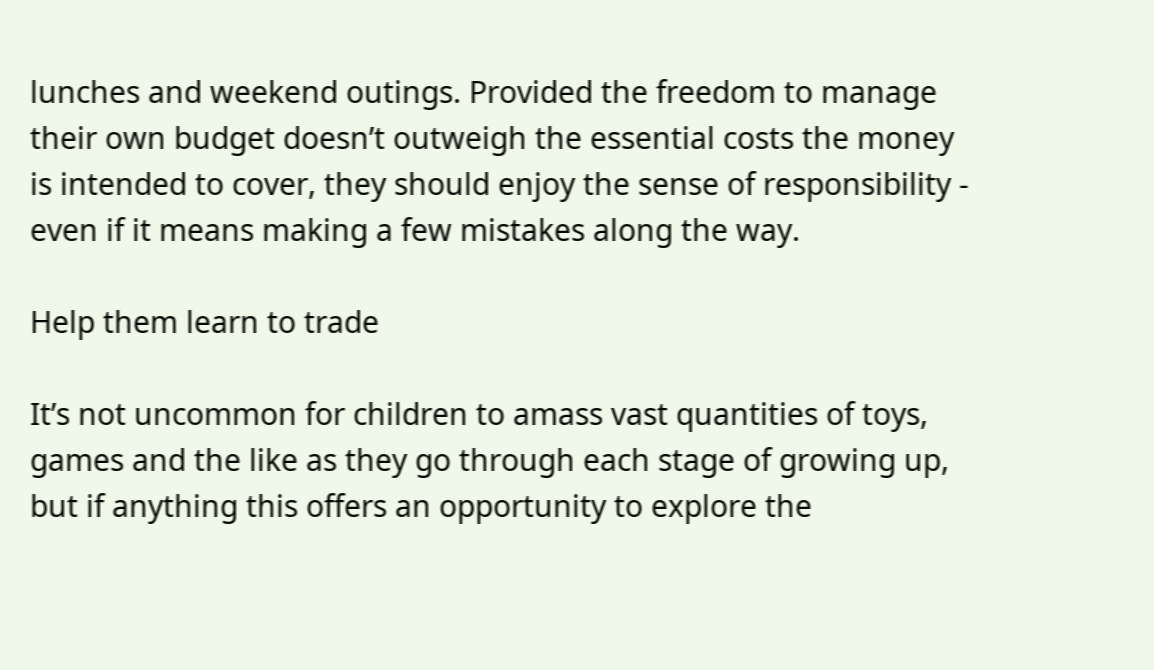lunches and weekend outings. Provided the freedom to manage their own budget doesn’t outweigh the essential costs the money is intended to cover, they should enjoy the sense of responsibility - even if it means making a few mistakes along the way.

Help them learn to trade

It’s not uncommon for children to amass vast quantities of toys, games and the like as they go through each stage of growing up, but if anything this offers an opportunity to explore the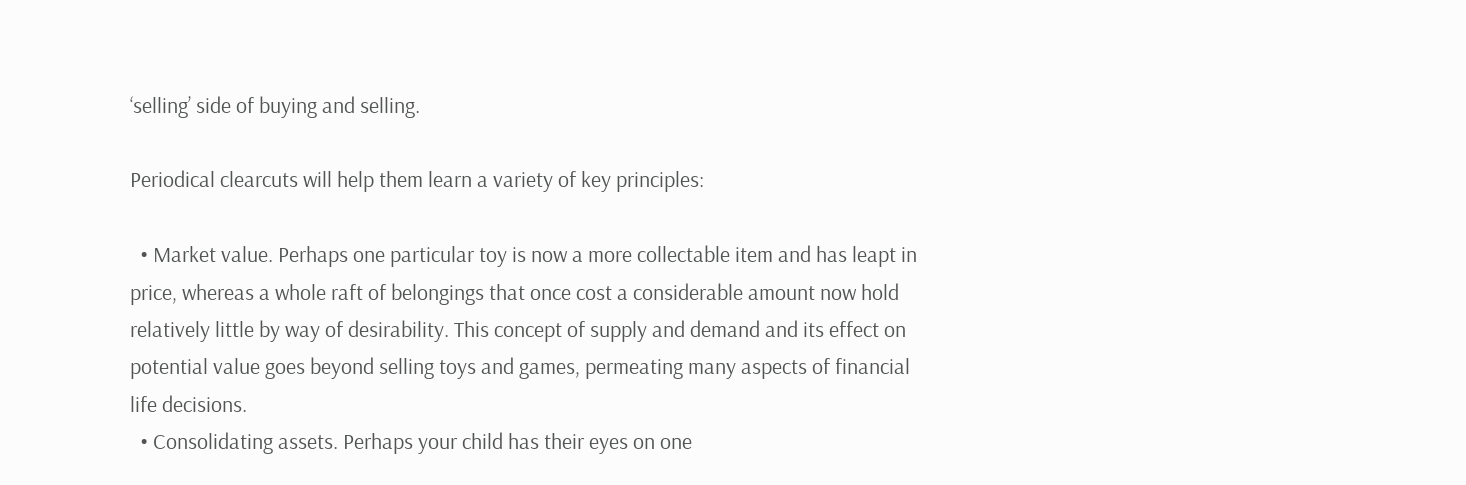‘selling’ side of buying and selling.

Periodical clearcuts will help them learn a variety of key principles:

  • Market value. Perhaps one particular toy is now a more collectable item and has leapt in price, whereas a whole raft of belongings that once cost a considerable amount now hold relatively little by way of desirability. This concept of supply and demand and its effect on potential value goes beyond selling toys and games, permeating many aspects of financial life decisions.
  • Consolidating assets. Perhaps your child has their eyes on one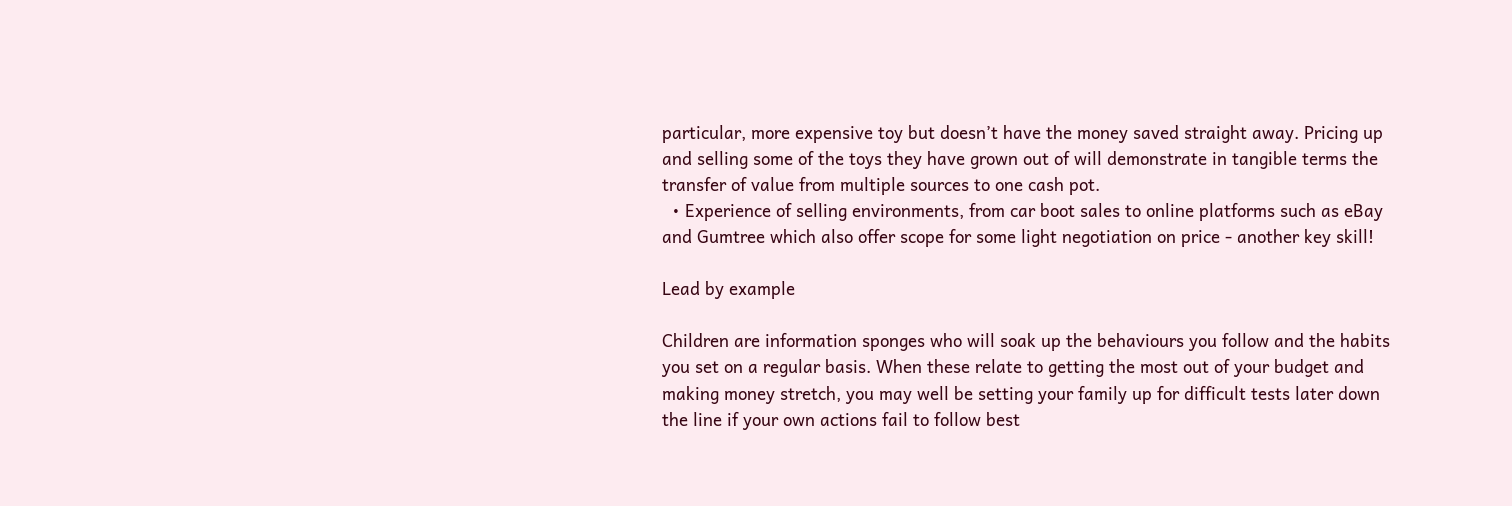particular, more expensive toy but doesn’t have the money saved straight away. Pricing up and selling some of the toys they have grown out of will demonstrate in tangible terms the transfer of value from multiple sources to one cash pot.
  • Experience of selling environments, from car boot sales to online platforms such as eBay and Gumtree which also offer scope for some light negotiation on price - another key skill!

Lead by example

Children are information sponges who will soak up the behaviours you follow and the habits you set on a regular basis. When these relate to getting the most out of your budget and making money stretch, you may well be setting your family up for difficult tests later down the line if your own actions fail to follow best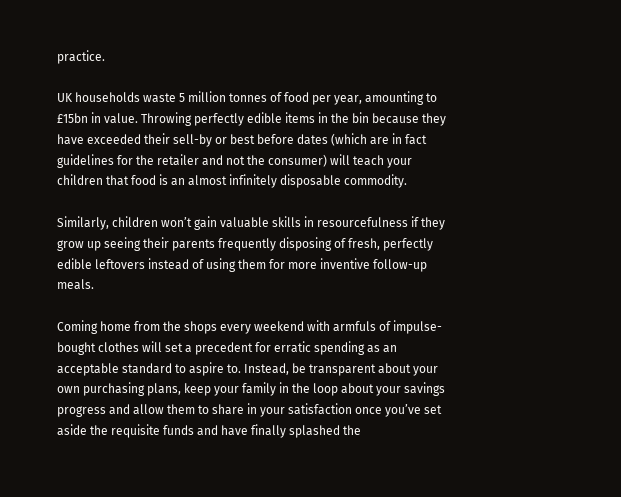practice.

UK households waste 5 million tonnes of food per year, amounting to £15bn in value. Throwing perfectly edible items in the bin because they have exceeded their sell-by or best before dates (which are in fact guidelines for the retailer and not the consumer) will teach your children that food is an almost infinitely disposable commodity.

Similarly, children won’t gain valuable skills in resourcefulness if they grow up seeing their parents frequently disposing of fresh, perfectly edible leftovers instead of using them for more inventive follow-up meals.

Coming home from the shops every weekend with armfuls of impulse-bought clothes will set a precedent for erratic spending as an acceptable standard to aspire to. Instead, be transparent about your own purchasing plans, keep your family in the loop about your savings progress and allow them to share in your satisfaction once you’ve set aside the requisite funds and have finally splashed the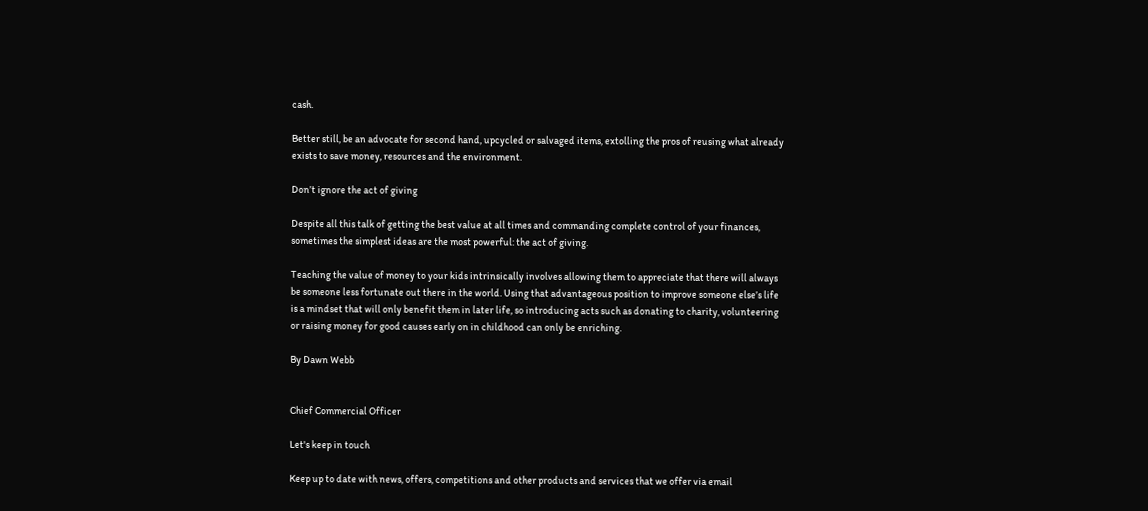cash.

Better still, be an advocate for second hand, upcycled or salvaged items, extolling the pros of reusing what already exists to save money, resources and the environment.

Don’t ignore the act of giving

Despite all this talk of getting the best value at all times and commanding complete control of your finances, sometimes the simplest ideas are the most powerful: the act of giving.

Teaching the value of money to your kids intrinsically involves allowing them to appreciate that there will always be someone less fortunate out there in the world. Using that advantageous position to improve someone else’s life is a mindset that will only benefit them in later life, so introducing acts such as donating to charity, volunteering or raising money for good causes early on in childhood can only be enriching.

By Dawn Webb


Chief Commercial Officer

Let's keep in touch

Keep up to date with news, offers, competitions and other products and services that we offer via email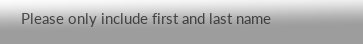Please only include first and last name